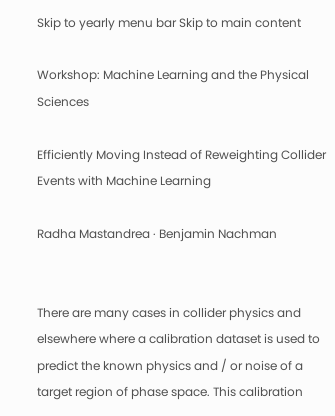Skip to yearly menu bar Skip to main content

Workshop: Machine Learning and the Physical Sciences

Efficiently Moving Instead of Reweighting Collider Events with Machine Learning

Radha Mastandrea · Benjamin Nachman


There are many cases in collider physics and elsewhere where a calibration dataset is used to predict the known physics and / or noise of a target region of phase space. This calibration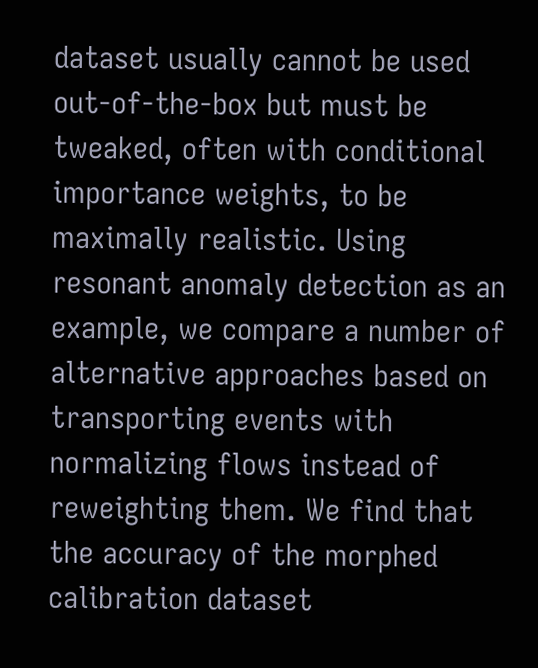dataset usually cannot be used out-of-the-box but must be tweaked, often with conditional importance weights, to be maximally realistic. Using resonant anomaly detection as an example, we compare a number of alternative approaches based on transporting events with normalizing flows instead of reweighting them. We find that the accuracy of the morphed calibration dataset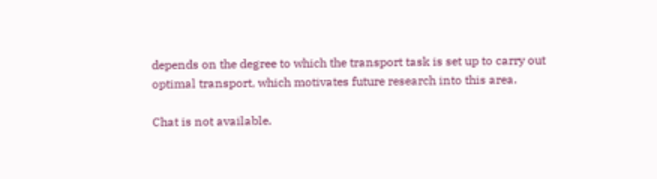depends on the degree to which the transport task is set up to carry out optimal transport, which motivates future research into this area.

Chat is not available.